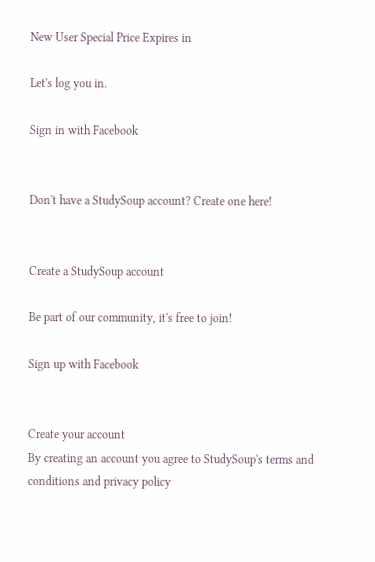New User Special Price Expires in

Let's log you in.

Sign in with Facebook


Don't have a StudySoup account? Create one here!


Create a StudySoup account

Be part of our community, it's free to join!

Sign up with Facebook


Create your account
By creating an account you agree to StudySoup's terms and conditions and privacy policy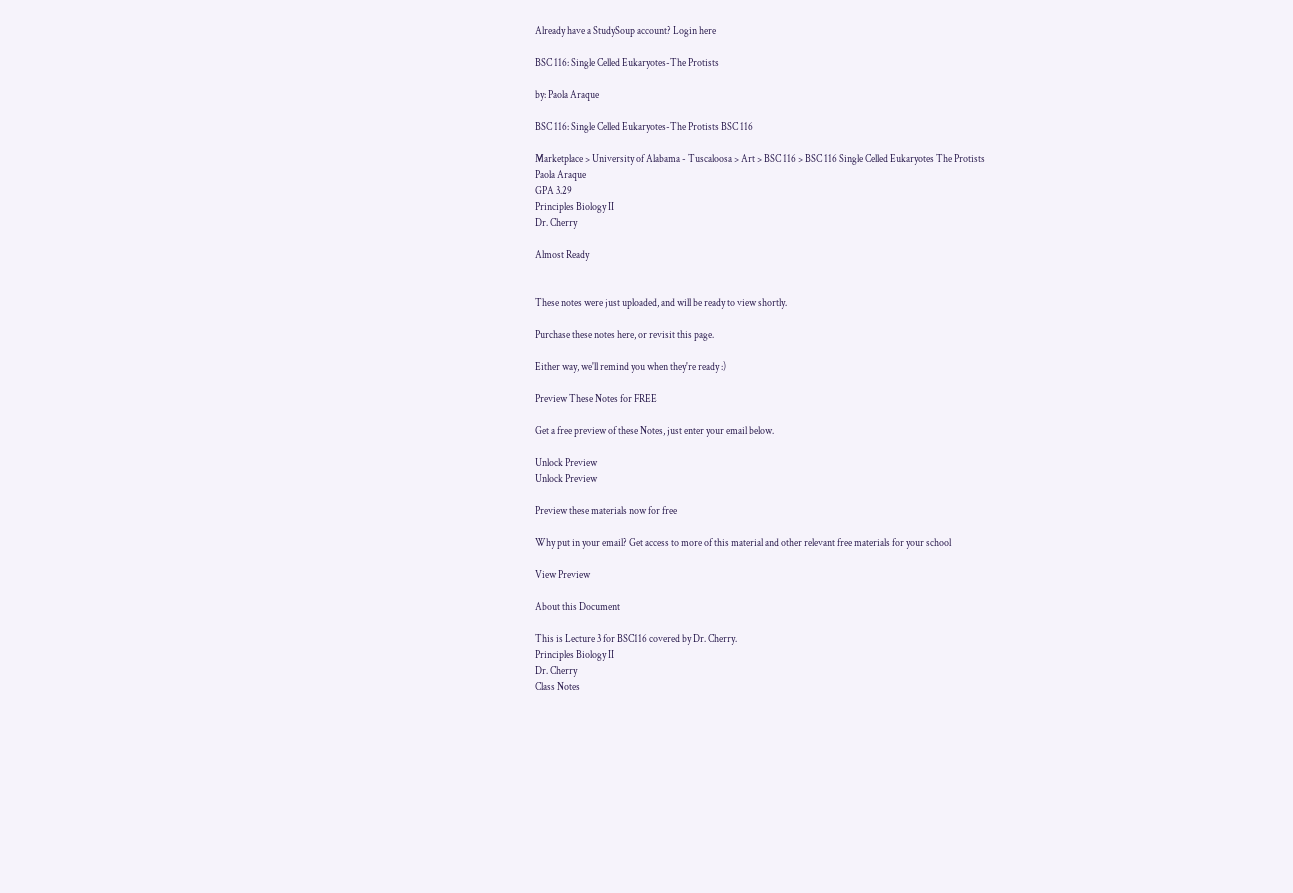Already have a StudySoup account? Login here

BSC 116: Single Celled Eukaryotes-The Protists

by: Paola Araque

BSC 116: Single Celled Eukaryotes-The Protists BSC 116

Marketplace > University of Alabama - Tuscaloosa > Art > BSC 116 > BSC 116 Single Celled Eukaryotes The Protists
Paola Araque
GPA 3.29
Principles Biology II
Dr. Cherry

Almost Ready


These notes were just uploaded, and will be ready to view shortly.

Purchase these notes here, or revisit this page.

Either way, we'll remind you when they're ready :)

Preview These Notes for FREE

Get a free preview of these Notes, just enter your email below.

Unlock Preview
Unlock Preview

Preview these materials now for free

Why put in your email? Get access to more of this material and other relevant free materials for your school

View Preview

About this Document

This is Lecture 3 for BSC116 covered by Dr. Cherry.
Principles Biology II
Dr. Cherry
Class Notes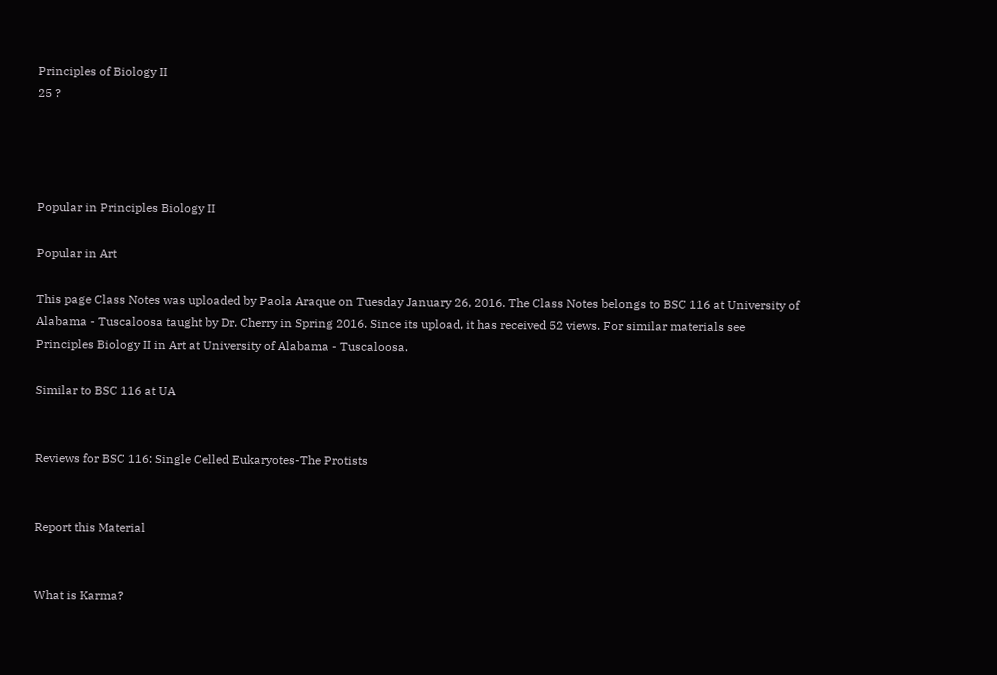Principles of Biology II
25 ?




Popular in Principles Biology II

Popular in Art

This page Class Notes was uploaded by Paola Araque on Tuesday January 26, 2016. The Class Notes belongs to BSC 116 at University of Alabama - Tuscaloosa taught by Dr. Cherry in Spring 2016. Since its upload, it has received 52 views. For similar materials see Principles Biology II in Art at University of Alabama - Tuscaloosa.

Similar to BSC 116 at UA


Reviews for BSC 116: Single Celled Eukaryotes-The Protists


Report this Material


What is Karma?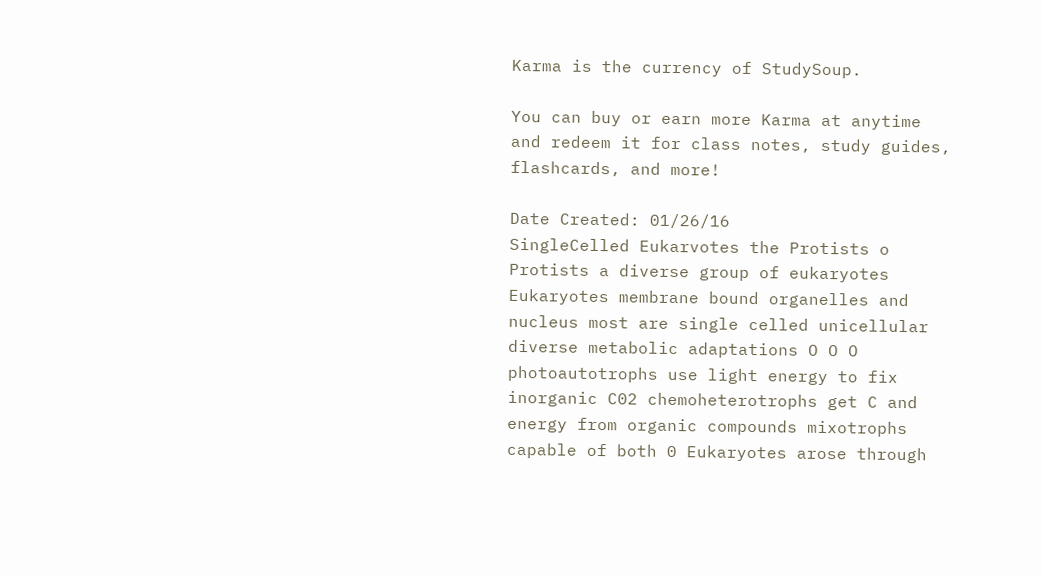Karma is the currency of StudySoup.

You can buy or earn more Karma at anytime and redeem it for class notes, study guides, flashcards, and more!

Date Created: 01/26/16
SingleCelled Eukarvotes the Protists o Protists a diverse group of eukaryotes Eukaryotes membrane bound organelles and nucleus most are single celled unicellular diverse metabolic adaptations O O O photoautotrophs use light energy to fix inorganic C02 chemoheterotrophs get C and energy from organic compounds mixotrophs capable of both 0 Eukaryotes arose through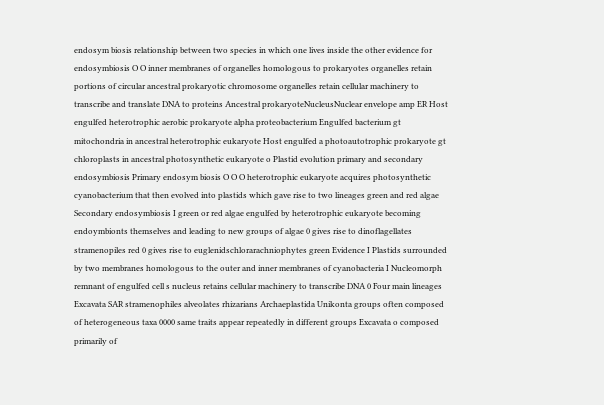endosym biosis relationship between two species in which one lives inside the other evidence for endosymbiosis O O inner membranes of organelles homologous to prokaryotes organelles retain portions of circular ancestral prokaryotic chromosome organelles retain cellular machinery to transcribe and translate DNA to proteins Ancestral prokaryoteNucleusNuclear envelope amp ER Host engulfed heterotrophic aerobic prokaryote alpha proteobacterium Engulfed bacterium gt mitochondria in ancestral heterotrophic eukaryote Host engulfed a photoautotrophic prokaryote gt chloroplasts in ancestral photosynthetic eukaryote o Plastid evolution primary and secondary endosymbiosis Primary endosym biosis O O O heterotrophic eukaryote acquires photosynthetic cyanobacterium that then evolved into plastids which gave rise to two lineages green and red algae Secondary endosymbiosis I green or red algae engulfed by heterotrophic eukaryote becoming endoymbionts themselves and leading to new groups of algae 0 gives rise to dinoflagellates stramenopiles red 0 gives rise to euglenidschlorarachniophytes green Evidence I Plastids surrounded by two membranes homologous to the outer and inner membranes of cyanobacteria I Nucleomorph remnant of engulfed cell s nucleus retains cellular machinery to transcribe DNA 0 Four main lineages Excavata SAR stramenophiles alveolates rhizarians Archaeplastida Unikonta groups often composed of heterogeneous taxa 0000 same traits appear repeatedly in different groups Excavata o composed primarily of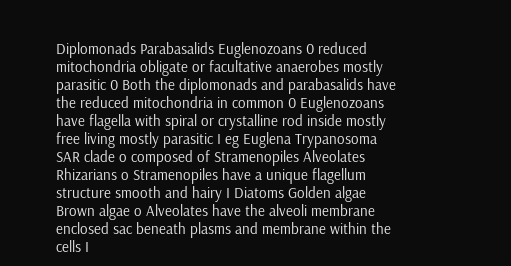Diplomonads Parabasalids Euglenozoans 0 reduced mitochondria obligate or facultative anaerobes mostly parasitic 0 Both the diplomonads and parabasalids have the reduced mitochondria in common 0 Euglenozoans have flagella with spiral or crystalline rod inside mostly free living mostly parasitic I eg Euglena Trypanosoma SAR clade o composed of Stramenopiles Alveolates Rhizarians o Stramenopiles have a unique flagellum structure smooth and hairy I Diatoms Golden algae Brown algae o Alveolates have the alveoli membrane enclosed sac beneath plasms and membrane within the cells I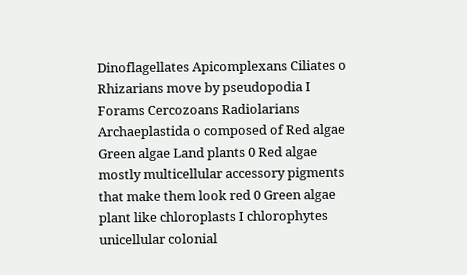Dinoflagellates Apicomplexans Ciliates o Rhizarians move by pseudopodia I Forams Cercozoans Radiolarians Archaeplastida o composed of Red algae Green algae Land plants 0 Red algae mostly multicellular accessory pigments that make them look red 0 Green algae plant like chloroplasts I chlorophytes unicellular colonial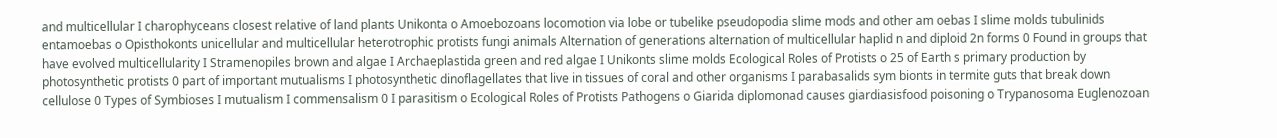and multicellular I charophyceans closest relative of land plants Unikonta o Amoebozoans locomotion via lobe or tubelike pseudopodia slime mods and other am oebas I slime molds tubulinids entamoebas o Opisthokonts unicellular and multicellular heterotrophic protists fungi animals Alternation of generations alternation of multicellular haplid n and diploid 2n forms 0 Found in groups that have evolved multicellularity I Stramenopiles brown and algae I Archaeplastida green and red algae I Unikonts slime molds Ecological Roles of Protists o 25 of Earth s primary production by photosynthetic protists 0 part of important mutualisms I photosynthetic dinoflagellates that live in tissues of coral and other organisms I parabasalids sym bionts in termite guts that break down cellulose 0 Types of Symbioses I mutualism I commensalism 0 I parasitism o Ecological Roles of Protists Pathogens o Giarida diplomonad causes giardiasisfood poisoning o Trypanosoma Euglenozoan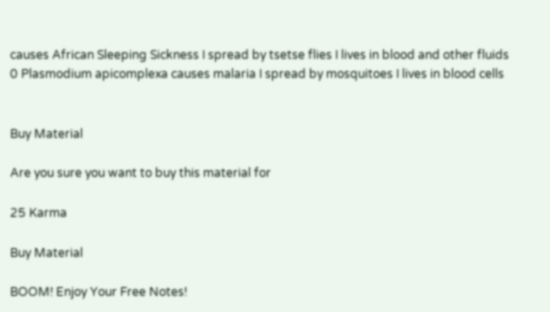causes African Sleeping Sickness I spread by tsetse flies I lives in blood and other fluids 0 Plasmodium apicomplexa causes malaria I spread by mosquitoes I lives in blood cells


Buy Material

Are you sure you want to buy this material for

25 Karma

Buy Material

BOOM! Enjoy Your Free Notes!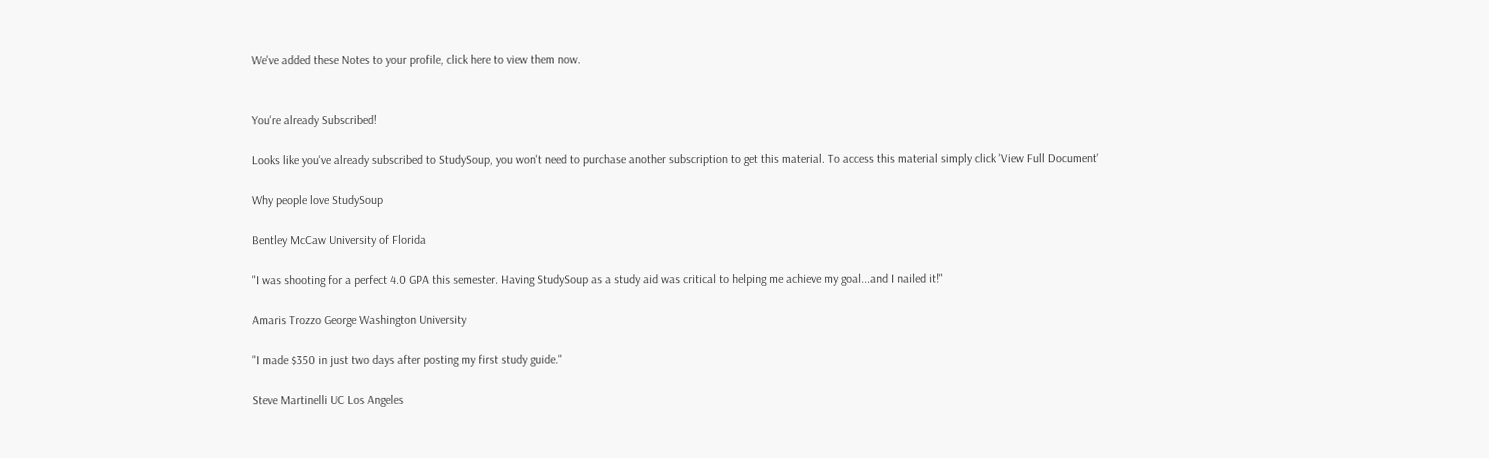We've added these Notes to your profile, click here to view them now.


You're already Subscribed!

Looks like you've already subscribed to StudySoup, you won't need to purchase another subscription to get this material. To access this material simply click 'View Full Document'

Why people love StudySoup

Bentley McCaw University of Florida

"I was shooting for a perfect 4.0 GPA this semester. Having StudySoup as a study aid was critical to helping me achieve my goal...and I nailed it!"

Amaris Trozzo George Washington University

"I made $350 in just two days after posting my first study guide."

Steve Martinelli UC Los Angeles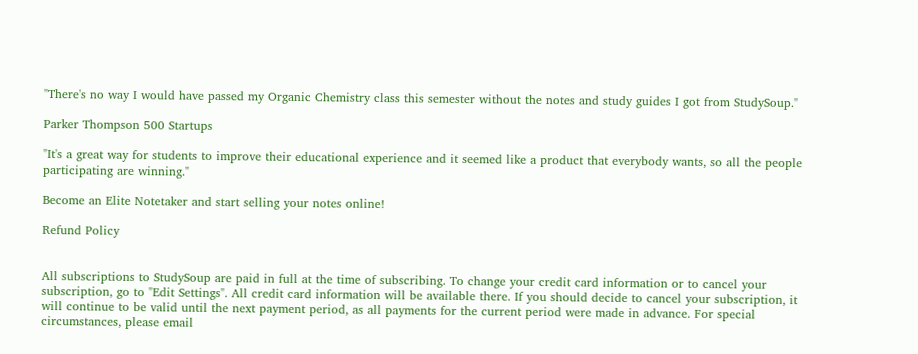"There's no way I would have passed my Organic Chemistry class this semester without the notes and study guides I got from StudySoup."

Parker Thompson 500 Startups

"It's a great way for students to improve their educational experience and it seemed like a product that everybody wants, so all the people participating are winning."

Become an Elite Notetaker and start selling your notes online!

Refund Policy


All subscriptions to StudySoup are paid in full at the time of subscribing. To change your credit card information or to cancel your subscription, go to "Edit Settings". All credit card information will be available there. If you should decide to cancel your subscription, it will continue to be valid until the next payment period, as all payments for the current period were made in advance. For special circumstances, please email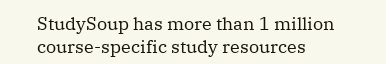StudySoup has more than 1 million course-specific study resources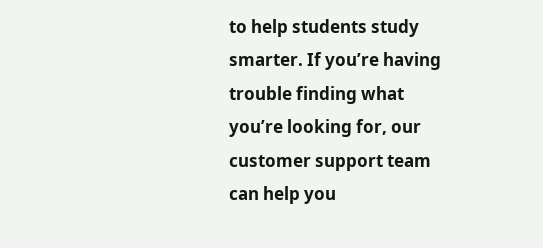to help students study smarter. If you’re having trouble finding what you’re looking for, our customer support team can help you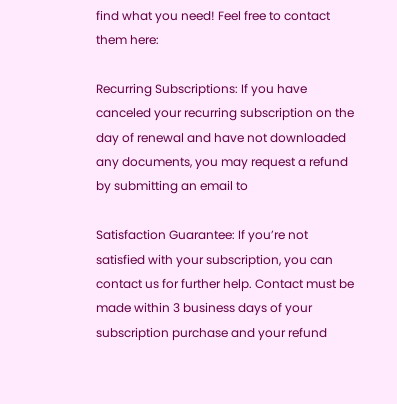find what you need! Feel free to contact them here:

Recurring Subscriptions: If you have canceled your recurring subscription on the day of renewal and have not downloaded any documents, you may request a refund by submitting an email to

Satisfaction Guarantee: If you’re not satisfied with your subscription, you can contact us for further help. Contact must be made within 3 business days of your subscription purchase and your refund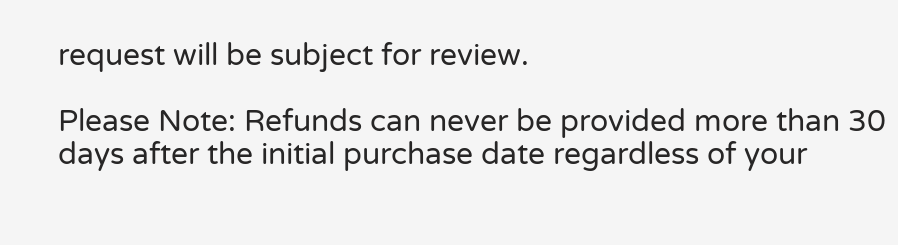request will be subject for review.

Please Note: Refunds can never be provided more than 30 days after the initial purchase date regardless of your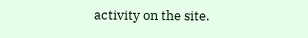activity on the site.